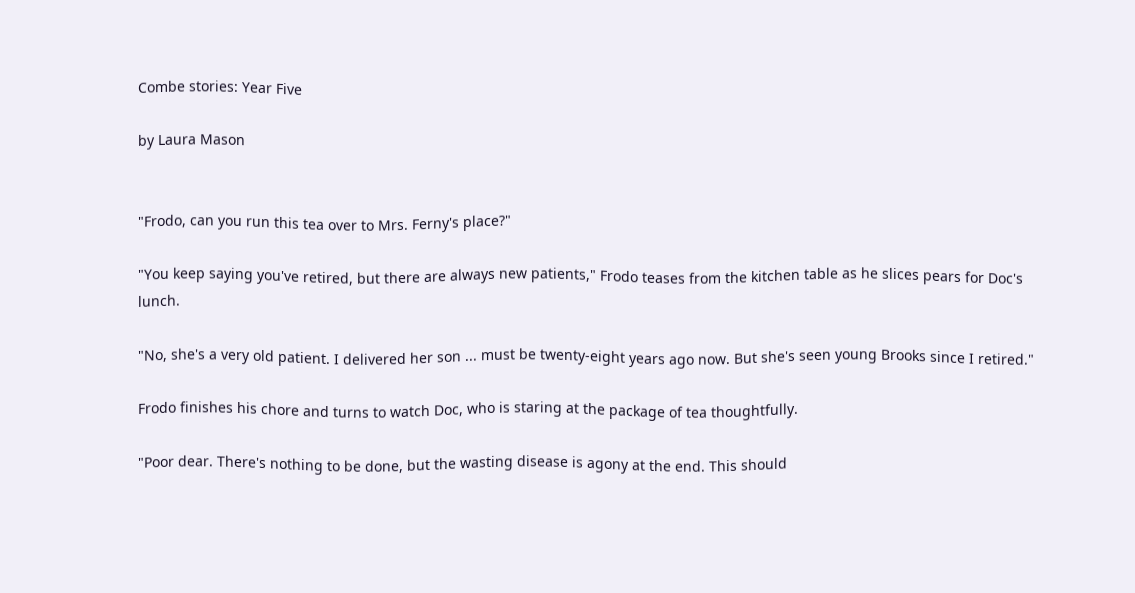Combe stories: Year Five

by Laura Mason


"Frodo, can you run this tea over to Mrs. Ferny's place?"

"You keep saying you've retired, but there are always new patients," Frodo teases from the kitchen table as he slices pears for Doc's lunch.

"No, she's a very old patient. I delivered her son ... must be twenty-eight years ago now. But she's seen young Brooks since I retired."

Frodo finishes his chore and turns to watch Doc, who is staring at the package of tea thoughtfully.

"Poor dear. There's nothing to be done, but the wasting disease is agony at the end. This should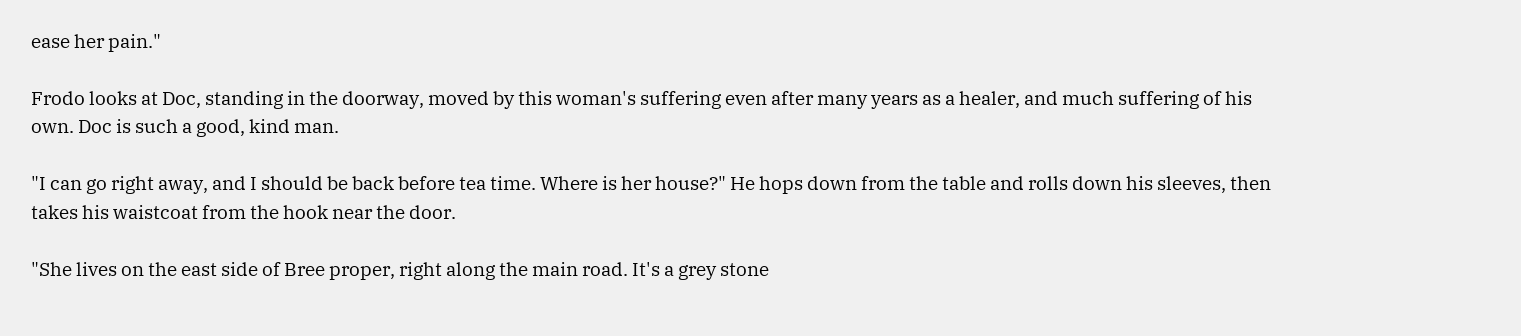ease her pain."

Frodo looks at Doc, standing in the doorway, moved by this woman's suffering even after many years as a healer, and much suffering of his own. Doc is such a good, kind man.

"I can go right away, and I should be back before tea time. Where is her house?" He hops down from the table and rolls down his sleeves, then takes his waistcoat from the hook near the door.

"She lives on the east side of Bree proper, right along the main road. It's a grey stone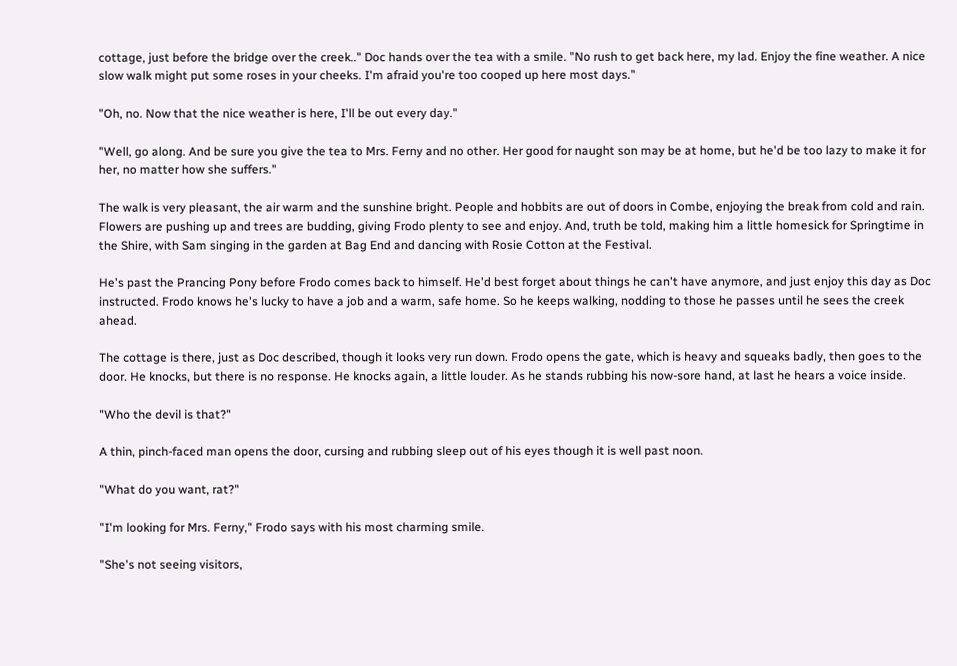cottage, just before the bridge over the creek.." Doc hands over the tea with a smile. "No rush to get back here, my lad. Enjoy the fine weather. A nice slow walk might put some roses in your cheeks. I'm afraid you're too cooped up here most days."

"Oh, no. Now that the nice weather is here, I'll be out every day."

"Well, go along. And be sure you give the tea to Mrs. Ferny and no other. Her good for naught son may be at home, but he'd be too lazy to make it for her, no matter how she suffers."

The walk is very pleasant, the air warm and the sunshine bright. People and hobbits are out of doors in Combe, enjoying the break from cold and rain. Flowers are pushing up and trees are budding, giving Frodo plenty to see and enjoy. And, truth be told, making him a little homesick for Springtime in the Shire, with Sam singing in the garden at Bag End and dancing with Rosie Cotton at the Festival.

He's past the Prancing Pony before Frodo comes back to himself. He'd best forget about things he can't have anymore, and just enjoy this day as Doc instructed. Frodo knows he's lucky to have a job and a warm, safe home. So he keeps walking, nodding to those he passes until he sees the creek ahead.

The cottage is there, just as Doc described, though it looks very run down. Frodo opens the gate, which is heavy and squeaks badly, then goes to the door. He knocks, but there is no response. He knocks again, a little louder. As he stands rubbing his now-sore hand, at last he hears a voice inside.

"Who the devil is that?"

A thin, pinch-faced man opens the door, cursing and rubbing sleep out of his eyes though it is well past noon.

"What do you want, rat?"

"I'm looking for Mrs. Ferny," Frodo says with his most charming smile.

"She's not seeing visitors,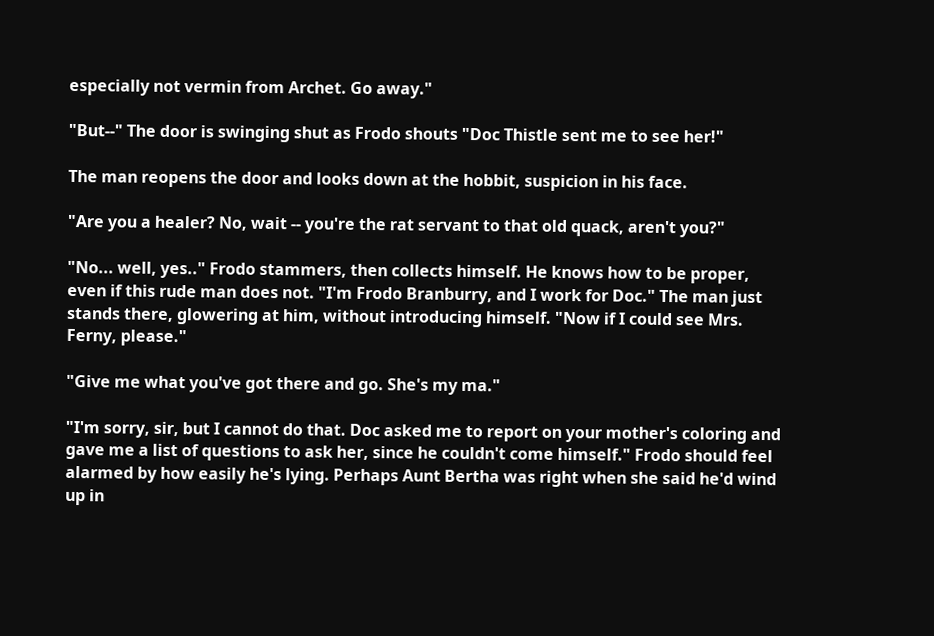especially not vermin from Archet. Go away."

"But--" The door is swinging shut as Frodo shouts "Doc Thistle sent me to see her!"

The man reopens the door and looks down at the hobbit, suspicion in his face.

"Are you a healer? No, wait -- you're the rat servant to that old quack, aren't you?"

"No... well, yes.." Frodo stammers, then collects himself. He knows how to be proper, even if this rude man does not. "I'm Frodo Branburry, and I work for Doc." The man just stands there, glowering at him, without introducing himself. "Now if I could see Mrs. Ferny, please."

"Give me what you've got there and go. She's my ma."

"I'm sorry, sir, but I cannot do that. Doc asked me to report on your mother's coloring and gave me a list of questions to ask her, since he couldn't come himself." Frodo should feel alarmed by how easily he's lying. Perhaps Aunt Bertha was right when she said he'd wind up in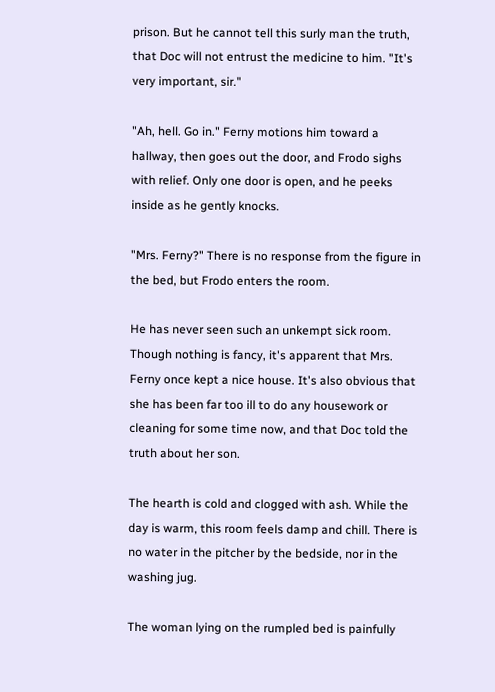prison. But he cannot tell this surly man the truth, that Doc will not entrust the medicine to him. "It's very important, sir."

"Ah, hell. Go in." Ferny motions him toward a hallway, then goes out the door, and Frodo sighs with relief. Only one door is open, and he peeks inside as he gently knocks.

"Mrs. Ferny?" There is no response from the figure in the bed, but Frodo enters the room.

He has never seen such an unkempt sick room. Though nothing is fancy, it's apparent that Mrs. Ferny once kept a nice house. It's also obvious that she has been far too ill to do any housework or cleaning for some time now, and that Doc told the truth about her son.

The hearth is cold and clogged with ash. While the day is warm, this room feels damp and chill. There is no water in the pitcher by the bedside, nor in the washing jug.

The woman lying on the rumpled bed is painfully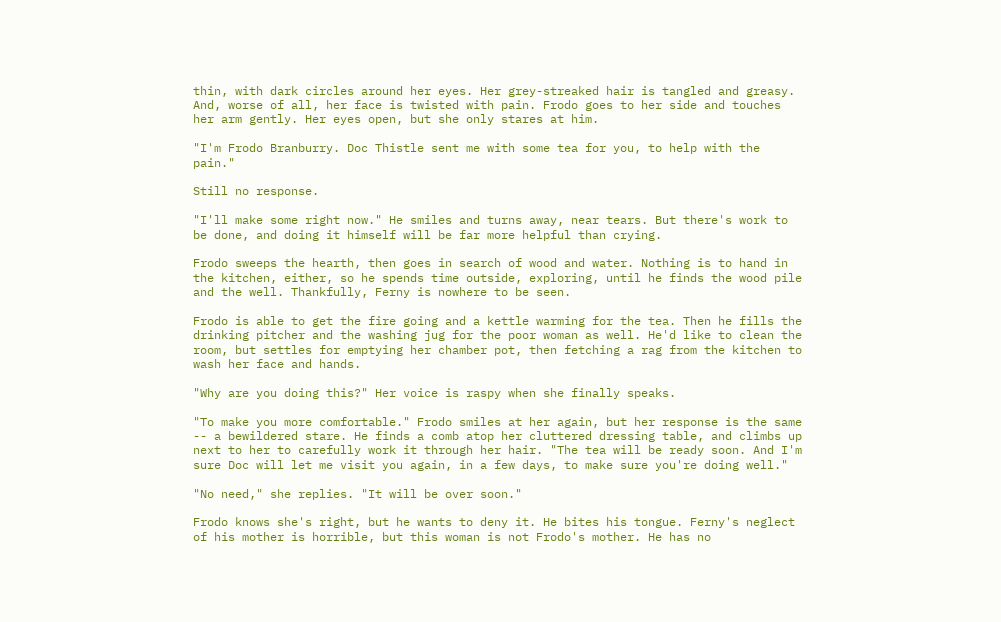thin, with dark circles around her eyes. Her grey-streaked hair is tangled and greasy. And, worse of all, her face is twisted with pain. Frodo goes to her side and touches her arm gently. Her eyes open, but she only stares at him.

"I'm Frodo Branburry. Doc Thistle sent me with some tea for you, to help with the pain."

Still no response.

"I'll make some right now." He smiles and turns away, near tears. But there's work to be done, and doing it himself will be far more helpful than crying.

Frodo sweeps the hearth, then goes in search of wood and water. Nothing is to hand in the kitchen, either, so he spends time outside, exploring, until he finds the wood pile and the well. Thankfully, Ferny is nowhere to be seen.

Frodo is able to get the fire going and a kettle warming for the tea. Then he fills the drinking pitcher and the washing jug for the poor woman as well. He'd like to clean the room, but settles for emptying her chamber pot, then fetching a rag from the kitchen to wash her face and hands.

"Why are you doing this?" Her voice is raspy when she finally speaks.

"To make you more comfortable." Frodo smiles at her again, but her response is the same -- a bewildered stare. He finds a comb atop her cluttered dressing table, and climbs up next to her to carefully work it through her hair. "The tea will be ready soon. And I'm sure Doc will let me visit you again, in a few days, to make sure you're doing well."

"No need," she replies. "It will be over soon."

Frodo knows she's right, but he wants to deny it. He bites his tongue. Ferny's neglect of his mother is horrible, but this woman is not Frodo's mother. He has no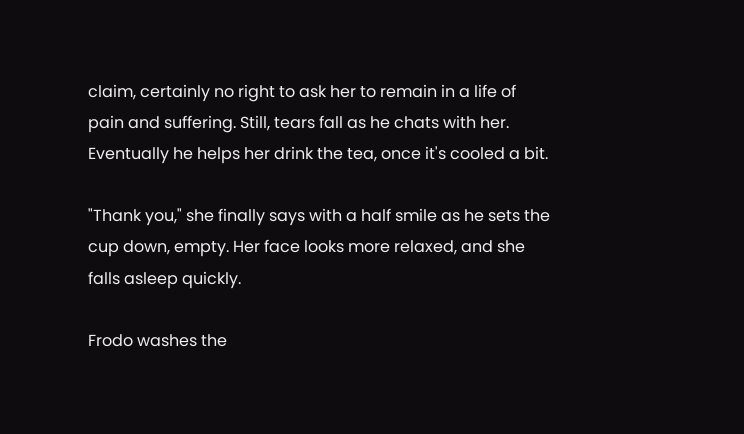claim, certainly no right to ask her to remain in a life of pain and suffering. Still, tears fall as he chats with her. Eventually he helps her drink the tea, once it's cooled a bit.

"Thank you," she finally says with a half smile as he sets the cup down, empty. Her face looks more relaxed, and she falls asleep quickly.

Frodo washes the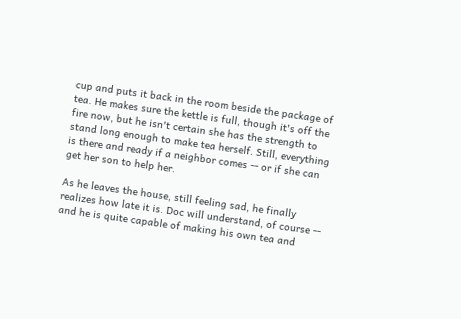cup and puts it back in the room beside the package of tea. He makes sure the kettle is full, though it's off the fire now, but he isn't certain she has the strength to stand long enough to make tea herself. Still, everything is there and ready if a neighbor comes -- or if she can get her son to help her.

As he leaves the house, still feeling sad, he finally realizes how late it is. Doc will understand, of course -- and he is quite capable of making his own tea and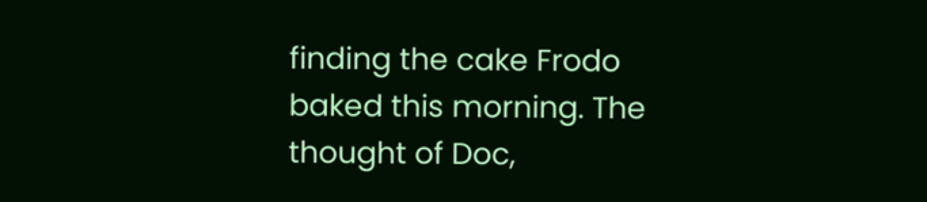finding the cake Frodo baked this morning. The thought of Doc,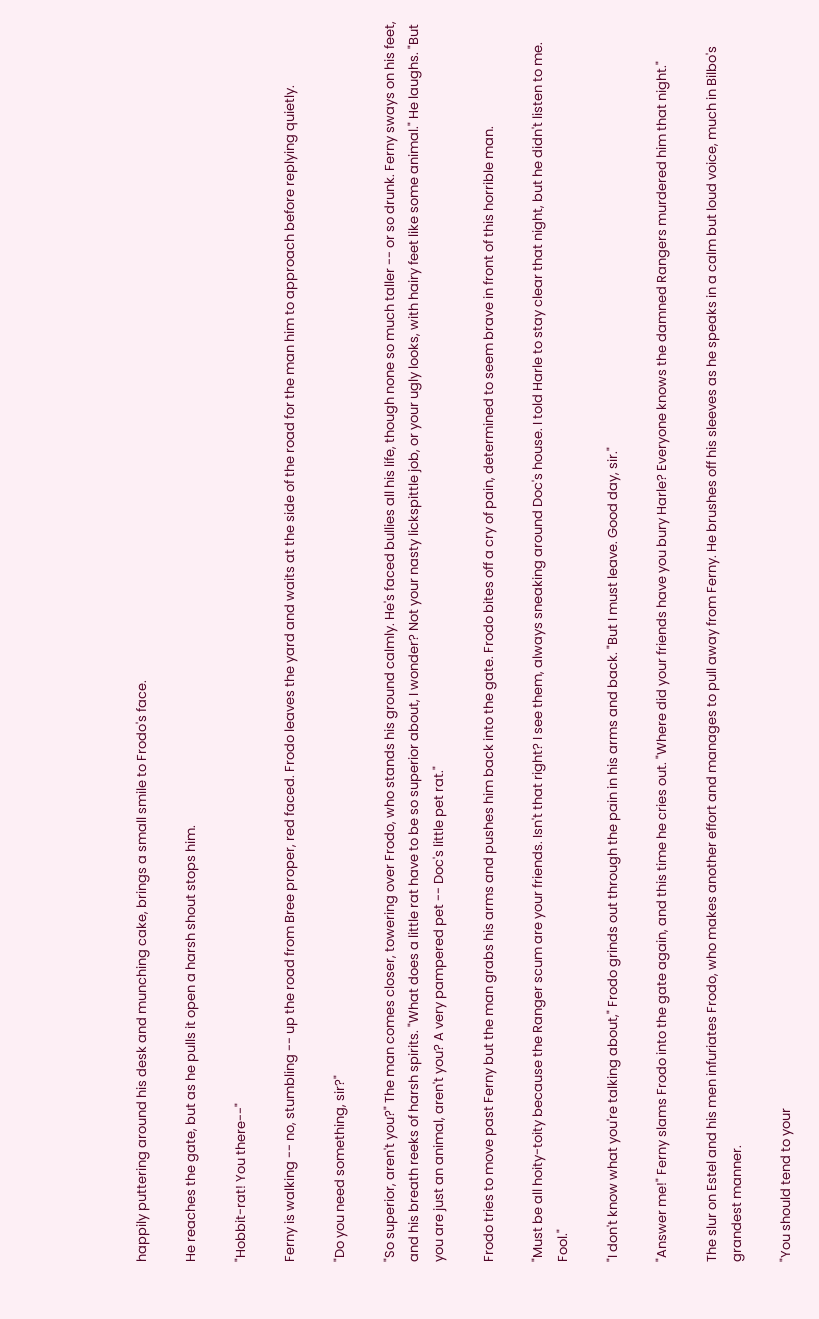happily puttering around his desk and munching cake, brings a small smile to Frodo's face.

He reaches the gate, but as he pulls it open a harsh shout stops him.

"Hobbit-rat! You there--"

Ferny is walking -- no, stumbling -- up the road from Bree proper, red faced. Frodo leaves the yard and waits at the side of the road for the man him to approach before replying quietly.

"Do you need something, sir?"

"So superior, aren't you?" The man comes closer, towering over Frodo, who stands his ground calmly. He's faced bullies all his life, though none so much taller -- or so drunk. Ferny sways on his feet, and his breath reeks of harsh spirits. "What does a little rat have to be so superior about, I wonder? Not your nasty lickspittle job, or your ugly looks, with hairy feet like some animal." He laughs. "But you are just an animal, aren't you? A very pampered pet -- Doc's little pet rat."

Frodo tries to move past Ferny but the man grabs his arms and pushes him back into the gate. Frodo bites off a cry of pain, determined to seem brave in front of this horrible man.

"Must be all hoity-toity because the Ranger scum are your friends. Isn't that right? I see them, always sneaking around Doc's house. I told Harle to stay clear that night, but he didn't listen to me. Fool."

"I don't know what you're talking about," Frodo grinds out through the pain in his arms and back. "But I must leave. Good day, sir."

"Answer me!" Ferny slams Frodo into the gate again, and this time he cries out. "Where did your friends have you bury Harle? Everyone knows the damned Rangers murdered him that night."

The slur on Estel and his men infuriates Frodo, who makes another effort and manages to pull away from Ferny. He brushes off his sleeves as he speaks in a calm but loud voice, much in Bilbo's grandest manner.

"You should tend to your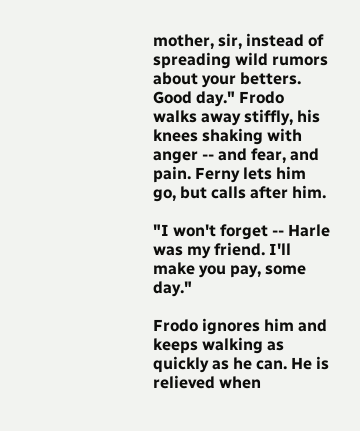mother, sir, instead of spreading wild rumors about your betters. Good day." Frodo walks away stiffly, his knees shaking with anger -- and fear, and pain. Ferny lets him go, but calls after him.

"I won't forget -- Harle was my friend. I'll make you pay, some day."

Frodo ignores him and keeps walking as quickly as he can. He is relieved when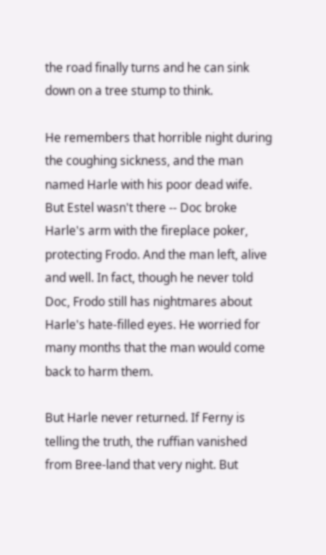the road finally turns and he can sink down on a tree stump to think.

He remembers that horrible night during the coughing sickness, and the man named Harle with his poor dead wife. But Estel wasn't there -- Doc broke Harle's arm with the fireplace poker, protecting Frodo. And the man left, alive and well. In fact, though he never told Doc, Frodo still has nightmares about Harle's hate-filled eyes. He worried for many months that the man would come back to harm them.

But Harle never returned. If Ferny is telling the truth, the ruffian vanished from Bree-land that very night. But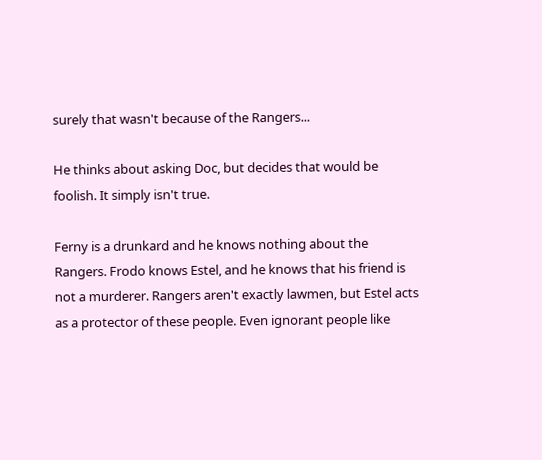surely that wasn't because of the Rangers...

He thinks about asking Doc, but decides that would be foolish. It simply isn't true.

Ferny is a drunkard and he knows nothing about the Rangers. Frodo knows Estel, and he knows that his friend is not a murderer. Rangers aren't exactly lawmen, but Estel acts as a protector of these people. Even ignorant people like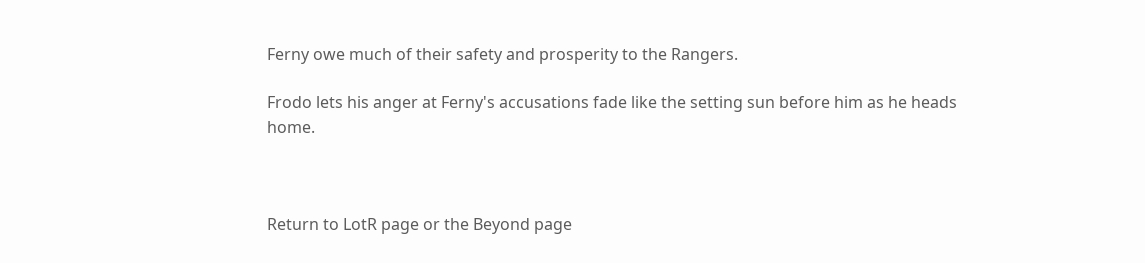Ferny owe much of their safety and prosperity to the Rangers.

Frodo lets his anger at Ferny's accusations fade like the setting sun before him as he heads home.



Return to LotR page or the Beyond page